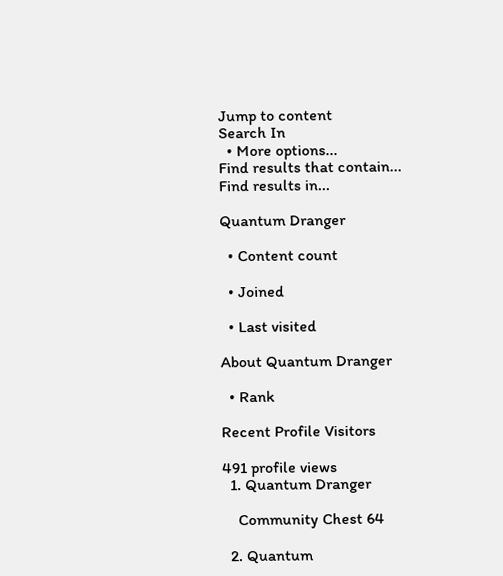Jump to content
Search In
  • More options...
Find results that contain...
Find results in...

Quantum Dranger

  • Content count

  • Joined

  • Last visited

About Quantum Dranger

  • Rank

Recent Profile Visitors

491 profile views
  1. Quantum Dranger

    Community Chest 64

  2. Quantum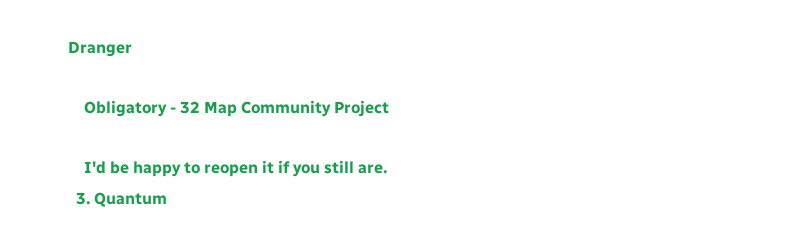Dranger

    Obligatory - 32 Map Community Project

    I'd be happy to reopen it if you still are.
  3. Quantum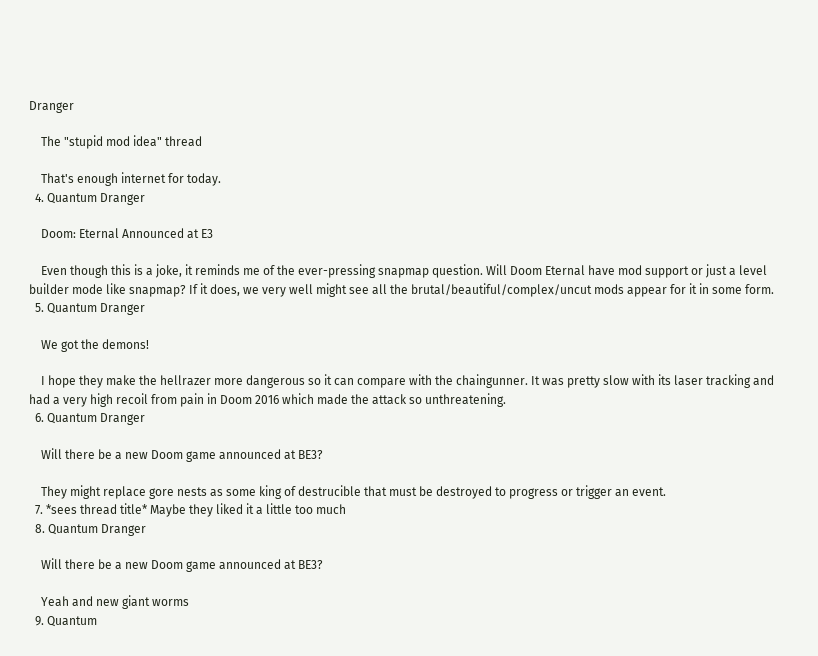Dranger

    The "stupid mod idea" thread

    That's enough internet for today.
  4. Quantum Dranger

    Doom: Eternal Announced at E3

    Even though this is a joke, it reminds me of the ever-pressing snapmap question. Will Doom Eternal have mod support or just a level builder mode like snapmap? If it does, we very well might see all the brutal/beautiful/complex/uncut mods appear for it in some form.
  5. Quantum Dranger

    We got the demons!

    I hope they make the hellrazer more dangerous so it can compare with the chaingunner. It was pretty slow with its laser tracking and had a very high recoil from pain in Doom 2016 which made the attack so unthreatening.
  6. Quantum Dranger

    Will there be a new Doom game announced at BE3?

    They might replace gore nests as some king of destrucible that must be destroyed to progress or trigger an event.
  7. *sees thread title* Maybe they liked it a little too much
  8. Quantum Dranger

    Will there be a new Doom game announced at BE3?

    Yeah and new giant worms
  9. Quantum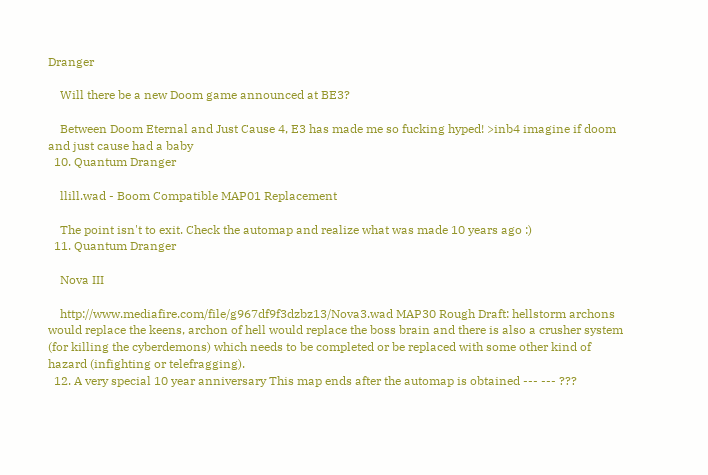Dranger

    Will there be a new Doom game announced at BE3?

    Between Doom Eternal and Just Cause 4, E3 has made me so fucking hyped! >inb4 imagine if doom and just cause had a baby
  10. Quantum Dranger

    llill.wad - Boom Compatible MAP01 Replacement

    The point isn't to exit. Check the automap and realize what was made 10 years ago :)
  11. Quantum Dranger

    Nova III

    http://www.mediafire.com/file/g967df9f3dzbz13/Nova3.wad MAP30 Rough Draft: hellstorm archons would replace the keens, archon of hell would replace the boss brain and there is also a crusher system (for killing the cyberdemons) which needs to be completed or be replaced with some other kind of hazard (infighting or telefragging).
  12. A very special 10 year anniversary This map ends after the automap is obtained --- --- ???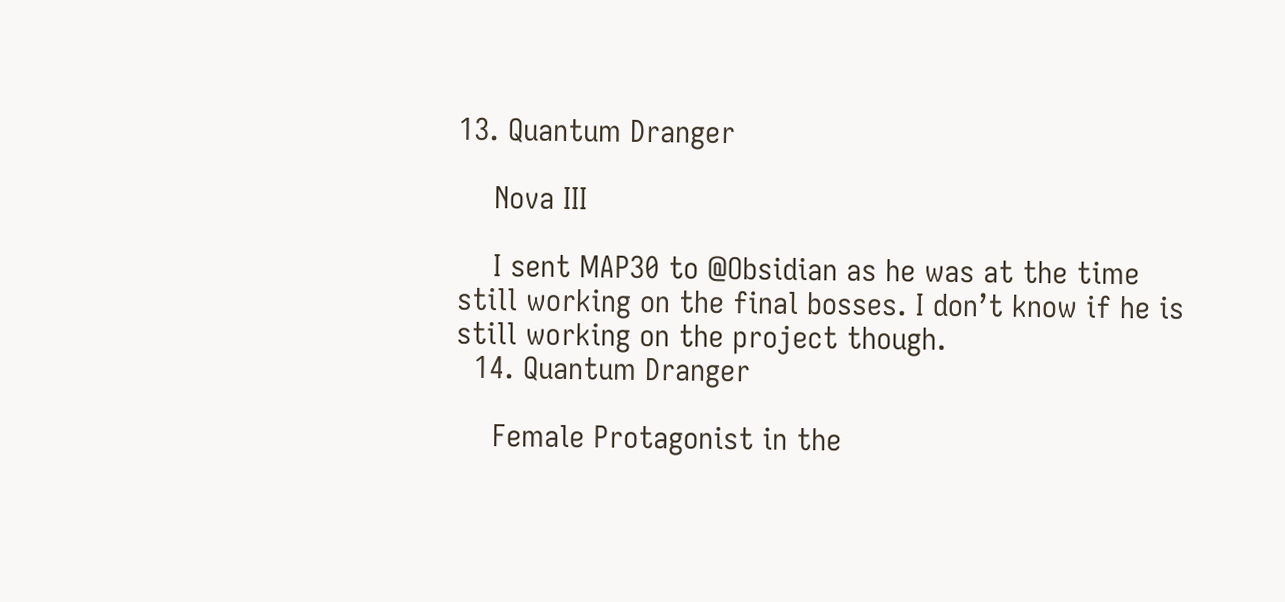13. Quantum Dranger

    Nova III

    I sent MAP30 to @Obsidian as he was at the time still working on the final bosses. I don’t know if he is still working on the project though.
  14. Quantum Dranger

    Female Protagonist in the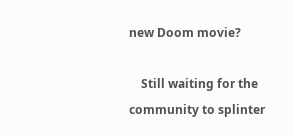new Doom movie?

    Still waiting for the community to splinter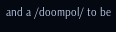and a /doompol/ to be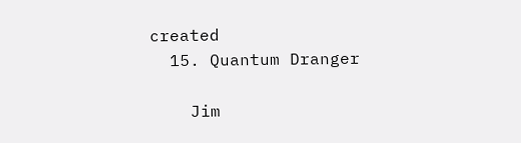created
  15. Quantum Dranger

    Jim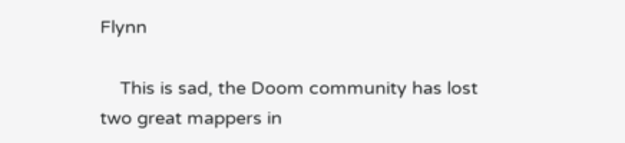Flynn

    This is sad, the Doom community has lost two great mappers in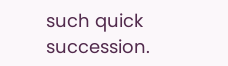such quick succession.